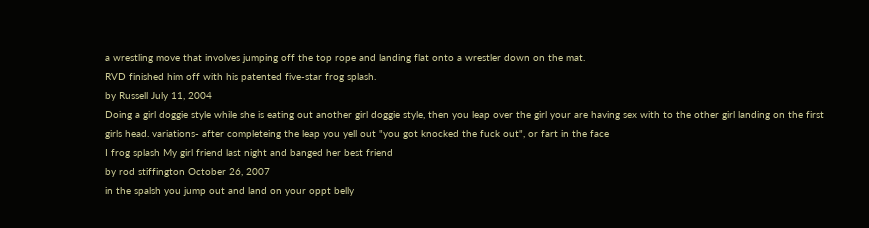a wrestling move that involves jumping off the top rope and landing flat onto a wrestler down on the mat.
RVD finished him off with his patented five-star frog splash.
by Russell July 11, 2004
Doing a girl doggie style while she is eating out another girl doggie style, then you leap over the girl your are having sex with to the other girl landing on the first girls head. variations- after completeing the leap you yell out "you got knocked the fuck out", or fart in the face
I frog splash My girl friend last night and banged her best friend
by rod stiffington October 26, 2007
in the spalsh you jump out and land on your oppt belly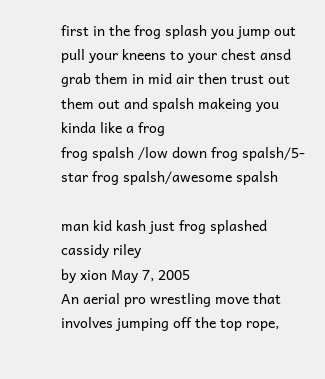first in the frog splash you jump out pull your kneens to your chest ansd grab them in mid air then trust out them out and spalsh makeing you kinda like a frog
frog spalsh /low down frog spalsh/5-star frog spalsh/awesome spalsh

man kid kash just frog splashed cassidy riley
by xion May 7, 2005
An aerial pro wrestling move that involves jumping off the top rope,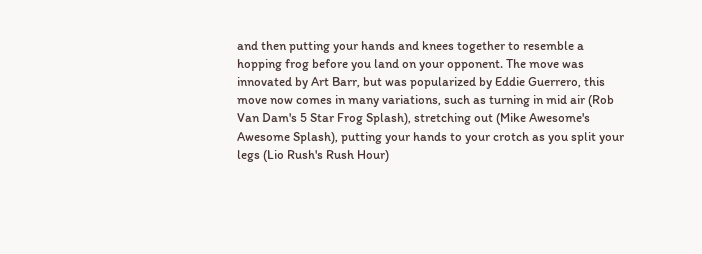and then putting your hands and knees together to resemble a hopping frog before you land on your opponent. The move was innovated by Art Barr, but was popularized by Eddie Guerrero, this move now comes in many variations, such as turning in mid air (Rob Van Dam's 5 Star Frog Splash), stretching out (Mike Awesome's Awesome Splash), putting your hands to your crotch as you split your legs (Lio Rush's Rush Hour)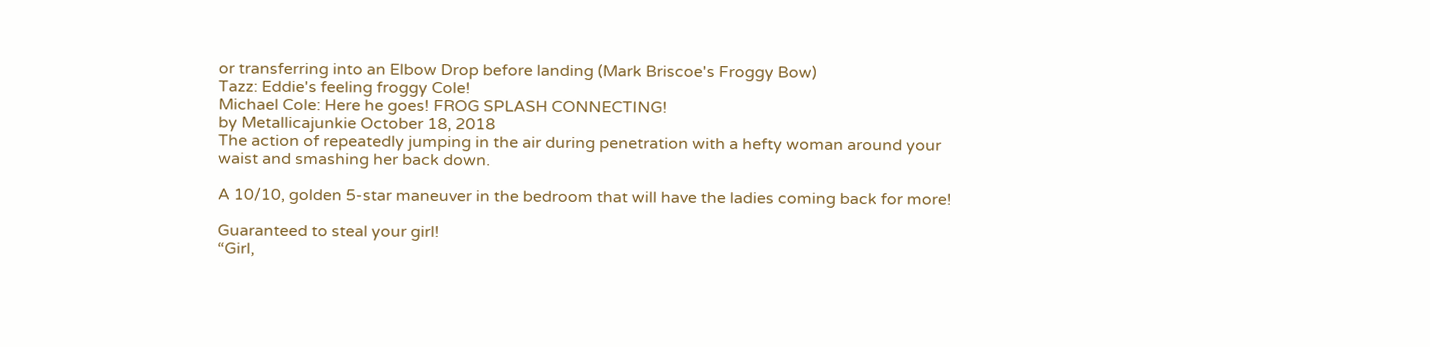or transferring into an Elbow Drop before landing (Mark Briscoe's Froggy Bow)
Tazz: Eddie's feeling froggy Cole!
Michael Cole: Here he goes! FROG SPLASH CONNECTING!
by Metallicajunkie October 18, 2018
The action of repeatedly jumping in the air during penetration with a hefty woman around your waist and smashing her back down.

A 10/10, golden 5-star maneuver in the bedroom that will have the ladies coming back for more!

Guaranteed to steal your girl!
“Girl,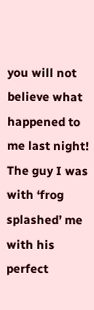you will not believe what happened to me last night! The guy I was with ‘frog splashed’ me with his perfect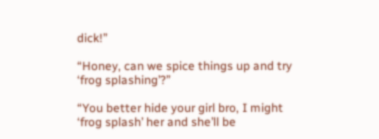dick!”

“Honey, can we spice things up and try ‘frog splashing’?”

“You better hide your girl bro, I might ‘frog splash’ her and she’ll be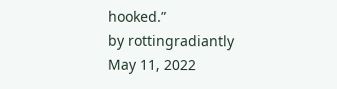hooked.”
by rottingradiantly May 11, 2022